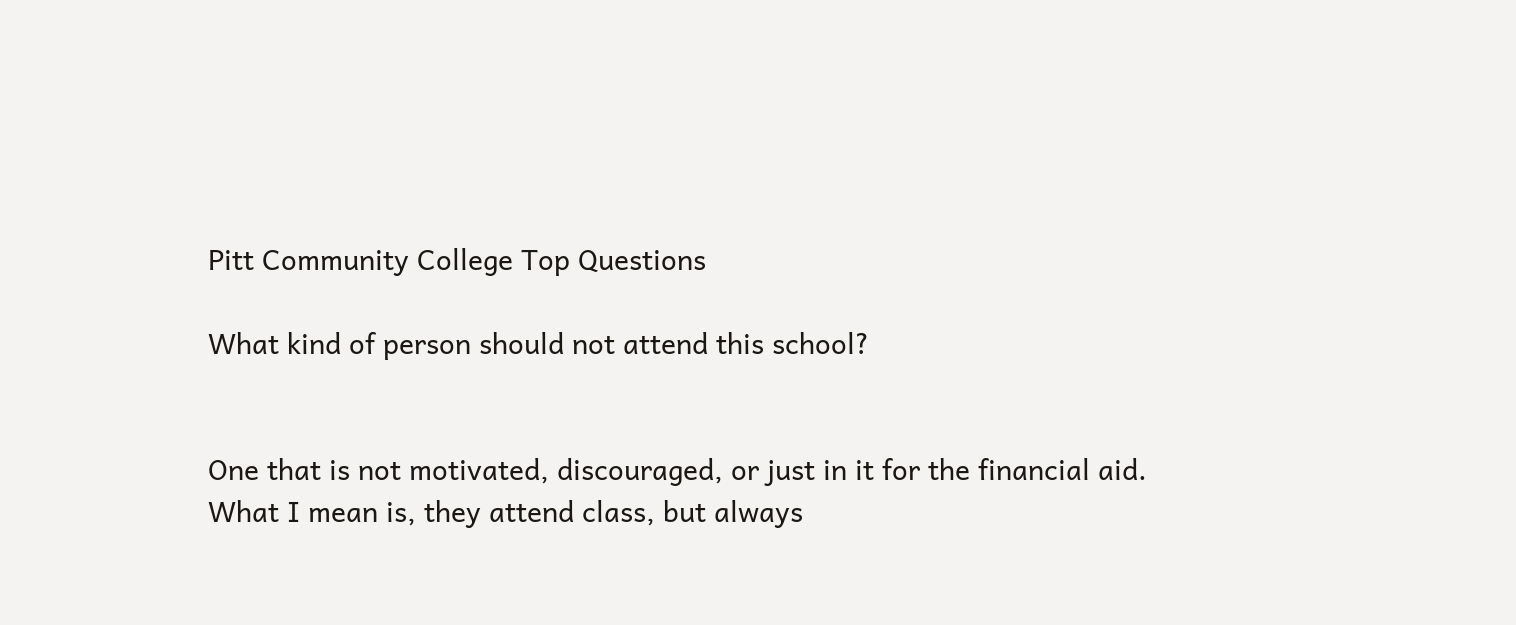Pitt Community College Top Questions

What kind of person should not attend this school?


One that is not motivated, discouraged, or just in it for the financial aid. What I mean is, they attend class, but always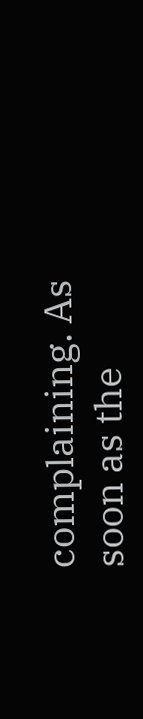complaining. As soon as the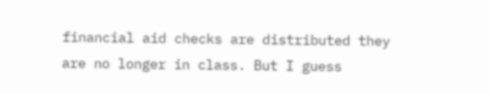financial aid checks are distributed they are no longer in class. But I guess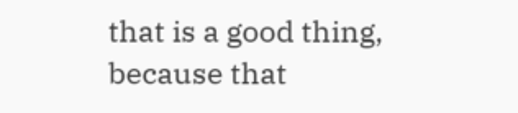that is a good thing, because that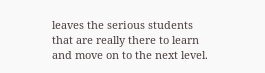leaves the serious students that are really there to learn and move on to the next level.